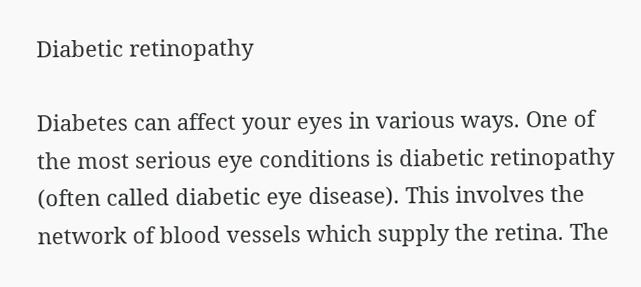Diabetic retinopathy

Diabetes can affect your eyes in various ways. One of the most serious eye conditions is diabetic retinopathy (often called diabetic eye disease). This involves the network of blood vessels which supply the retina. The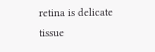retina is delicate tissue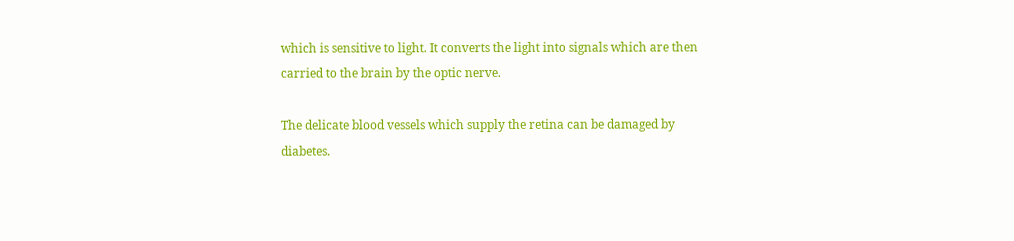which is sensitive to light. It converts the light into signals which are then carried to the brain by the optic nerve.

The delicate blood vessels which supply the retina can be damaged by diabetes.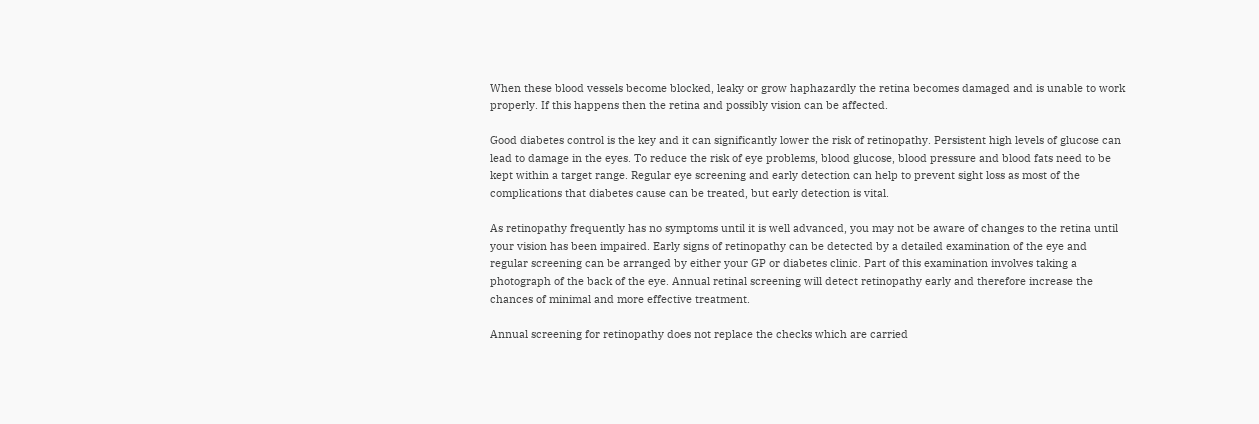When these blood vessels become blocked, leaky or grow haphazardly the retina becomes damaged and is unable to work properly. If this happens then the retina and possibly vision can be affected.

Good diabetes control is the key and it can significantly lower the risk of retinopathy. Persistent high levels of glucose can lead to damage in the eyes. To reduce the risk of eye problems, blood glucose, blood pressure and blood fats need to be kept within a target range. Regular eye screening and early detection can help to prevent sight loss as most of the complications that diabetes cause can be treated, but early detection is vital.

As retinopathy frequently has no symptoms until it is well advanced, you may not be aware of changes to the retina until your vision has been impaired. Early signs of retinopathy can be detected by a detailed examination of the eye and regular screening can be arranged by either your GP or diabetes clinic. Part of this examination involves taking a photograph of the back of the eye. Annual retinal screening will detect retinopathy early and therefore increase the chances of minimal and more effective treatment.

Annual screening for retinopathy does not replace the checks which are carried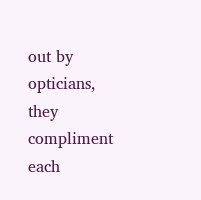out by opticians, they compliment each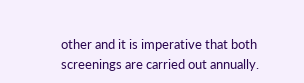other and it is imperative that both screenings are carried out annually.